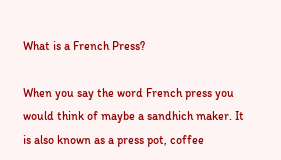What is a French Press?

When you say the word French press you would think of maybe a sandhich maker. It is also known as a press pot, coffee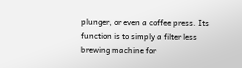plunger, or even a coffee press. Its function is to simply a filter less brewing machine for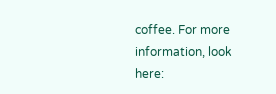coffee. For more information, look here: